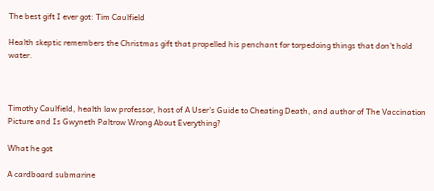The best gift I ever got: Tim Caulfield

Health skeptic remembers the Christmas gift that propelled his penchant for torpedoing things that don’t hold water.



Timothy Caulfield, health law professor, host of A User's Guide to Cheating Death, and author of The Vaccination Picture and Is Gwyneth Paltrow Wrong About Everything?

What he got

A cardboard submarine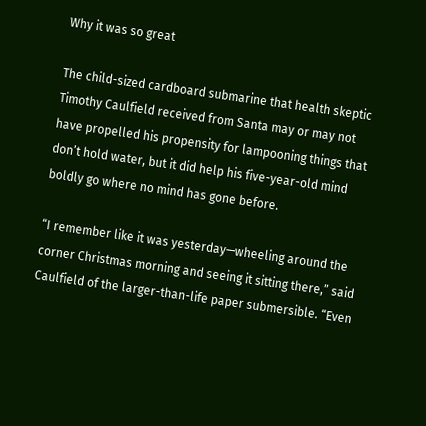Why it was so great

The child-sized cardboard submarine that health skeptic Timothy Caulfield received from Santa may or may not have propelled his propensity for lampooning things that don’t hold water, but it did help his five-year-old mind boldly go where no mind has gone before.

“I remember like it was yesterday—wheeling around the corner Christmas morning and seeing it sitting there,” said Caulfield of the larger-than-life paper submersible. “Even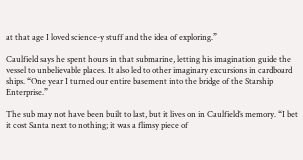at that age I loved science-y stuff and the idea of exploring.”

Caulfield says he spent hours in that submarine, letting his imagination guide the vessel to unbelievable places. It also led to other imaginary excursions in cardboard ships. “One year I turned our entire basement into the bridge of the Starship Enterprise.”

The sub may not have been built to last, but it lives on in Caulfield’s memory. “I bet it cost Santa next to nothing; it was a flimsy piece of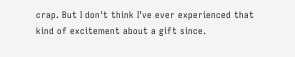crap. But I don't think I've ever experienced that kind of excitement about a gift since.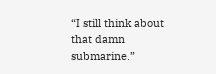“I still think about that damn submarine.”